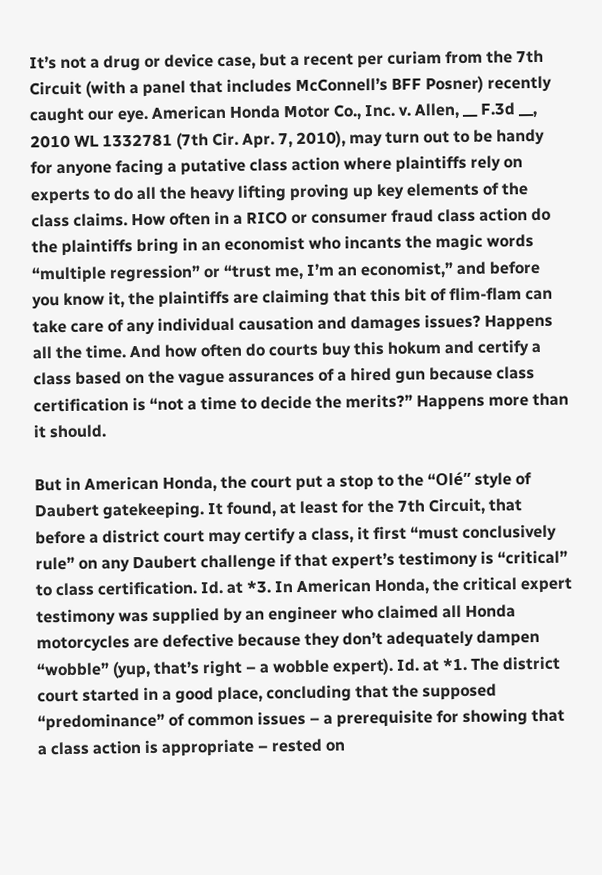It’s not a drug or device case, but a recent per curiam from the 7th Circuit (with a panel that includes McConnell’s BFF Posner) recently caught our eye. American Honda Motor Co., Inc. v. Allen, __ F.3d __, 2010 WL 1332781 (7th Cir. Apr. 7, 2010), may turn out to be handy for anyone facing a putative class action where plaintiffs rely on experts to do all the heavy lifting proving up key elements of the class claims. How often in a RICO or consumer fraud class action do the plaintiffs bring in an economist who incants the magic words “multiple regression” or “trust me, I’m an economist,” and before you know it, the plaintiffs are claiming that this bit of flim-flam can take care of any individual causation and damages issues? Happens all the time. And how often do courts buy this hokum and certify a class based on the vague assurances of a hired gun because class certification is “not a time to decide the merits?” Happens more than it should.

But in American Honda, the court put a stop to the “Olé” style of Daubert gatekeeping. It found, at least for the 7th Circuit, that before a district court may certify a class, it first “must conclusively rule” on any Daubert challenge if that expert’s testimony is “critical” to class certification. Id. at *3. In American Honda, the critical expert testimony was supplied by an engineer who claimed all Honda motorcycles are defective because they don’t adequately dampen “wobble” (yup, that’s right – a wobble expert). Id. at *1. The district court started in a good place, concluding that the supposed “predominance” of common issues – a prerequisite for showing that a class action is appropriate – rested on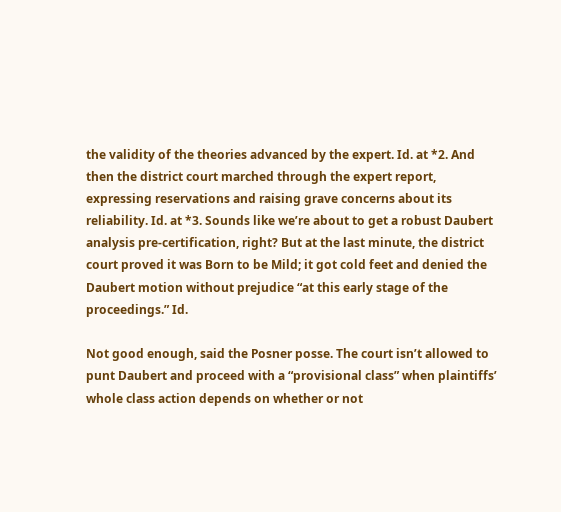the validity of the theories advanced by the expert. Id. at *2. And then the district court marched through the expert report, expressing reservations and raising grave concerns about its reliability. Id. at *3. Sounds like we’re about to get a robust Daubert analysis pre-certification, right? But at the last minute, the district court proved it was Born to be Mild; it got cold feet and denied the Daubert motion without prejudice “at this early stage of the proceedings.” Id.

Not good enough, said the Posner posse. The court isn’t allowed to punt Daubert and proceed with a “provisional class” when plaintiffs’ whole class action depends on whether or not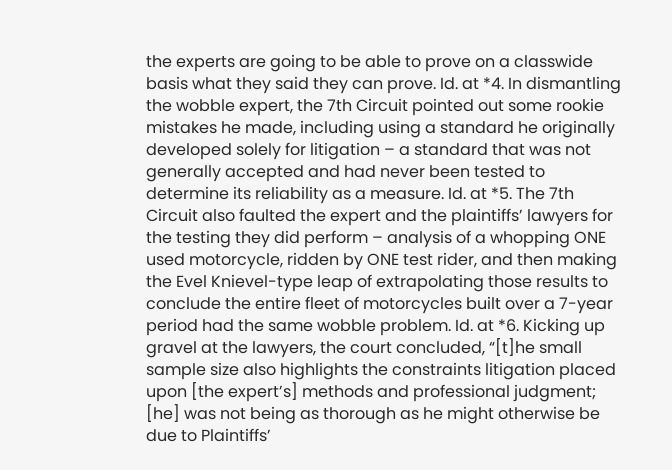the experts are going to be able to prove on a classwide basis what they said they can prove. Id. at *4. In dismantling the wobble expert, the 7th Circuit pointed out some rookie mistakes he made, including using a standard he originally developed solely for litigation – a standard that was not generally accepted and had never been tested to determine its reliability as a measure. Id. at *5. The 7th Circuit also faulted the expert and the plaintiffs’ lawyers for the testing they did perform – analysis of a whopping ONE used motorcycle, ridden by ONE test rider, and then making the Evel Knievel-type leap of extrapolating those results to conclude the entire fleet of motorcycles built over a 7-year period had the same wobble problem. Id. at *6. Kicking up gravel at the lawyers, the court concluded, “[t]he small sample size also highlights the constraints litigation placed upon [the expert’s] methods and professional judgment; [he] was not being as thorough as he might otherwise be due to Plaintiffs’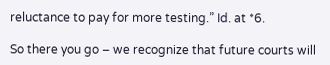reluctance to pay for more testing.” Id. at *6.

So there you go – we recognize that future courts will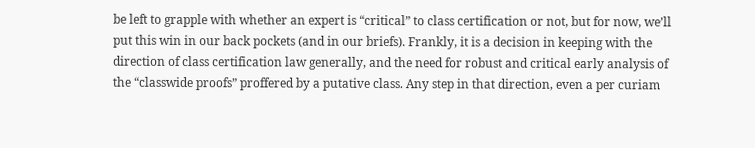be left to grapple with whether an expert is “critical” to class certification or not, but for now, we’ll put this win in our back pockets (and in our briefs). Frankly, it is a decision in keeping with the direction of class certification law generally, and the need for robust and critical early analysis of the “classwide proofs” proffered by a putative class. Any step in that direction, even a per curiam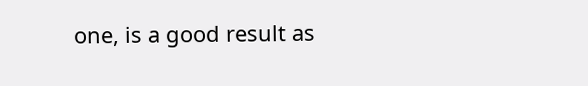one, is a good result as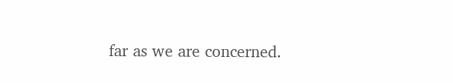far as we are concerned.